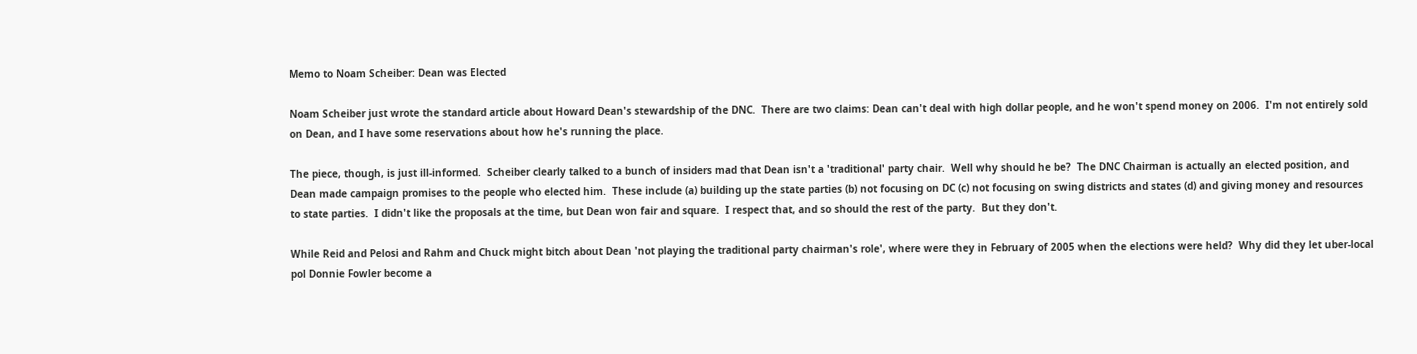Memo to Noam Scheiber: Dean was Elected

Noam Scheiber just wrote the standard article about Howard Dean's stewardship of the DNC.  There are two claims: Dean can't deal with high dollar people, and he won't spend money on 2006.  I'm not entirely sold on Dean, and I have some reservations about how he's running the place.

The piece, though, is just ill-informed.  Scheiber clearly talked to a bunch of insiders mad that Dean isn't a 'traditional' party chair.  Well why should he be?  The DNC Chairman is actually an elected position, and Dean made campaign promises to the people who elected him.  These include (a) building up the state parties (b) not focusing on DC (c) not focusing on swing districts and states (d) and giving money and resources to state parties.  I didn't like the proposals at the time, but Dean won fair and square.  I respect that, and so should the rest of the party.  But they don't.

While Reid and Pelosi and Rahm and Chuck might bitch about Dean 'not playing the traditional party chairman's role', where were they in February of 2005 when the elections were held?  Why did they let uber-local pol Donnie Fowler become a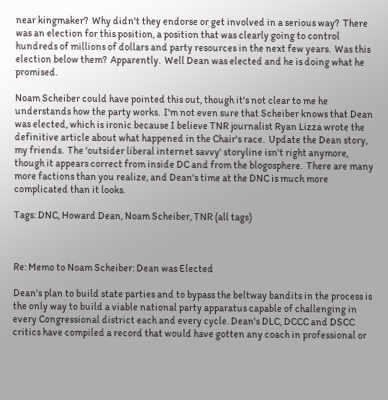near kingmaker?  Why didn't they endorse or get involved in a serious way?  There was an election for this position, a position that was clearly going to control hundreds of millions of dollars and party resources in the next few years.  Was this election below them?  Apparently.  Well Dean was elected and he is doing what he promised.

Noam Scheiber could have pointed this out, though it's not clear to me he understands how the party works.  I'm not even sure that Scheiber knows that Dean was elected, which is ironic because I believe TNR journalist Ryan Lizza wrote the definitive article about what happened in the Chair's race.  Update the Dean story, my friends.  The 'outsider liberal internet savvy' storyline isn't right anymore, though it appears correct from inside DC and from the blogosphere.  There are many more factions than you realize, and Dean's time at the DNC is much more complicated than it looks.

Tags: DNC, Howard Dean, Noam Scheiber, TNR (all tags)



Re: Memo to Noam Scheiber: Dean was Elected

Dean's plan to build state parties and to bypass the beltway bandits in the process is the only way to build a viable national party apparatus capable of challenging in every Congressional district each and every cycle. Dean's DLC, DCCC and DSCC critics have compiled a record that would have gotten any coach in professional or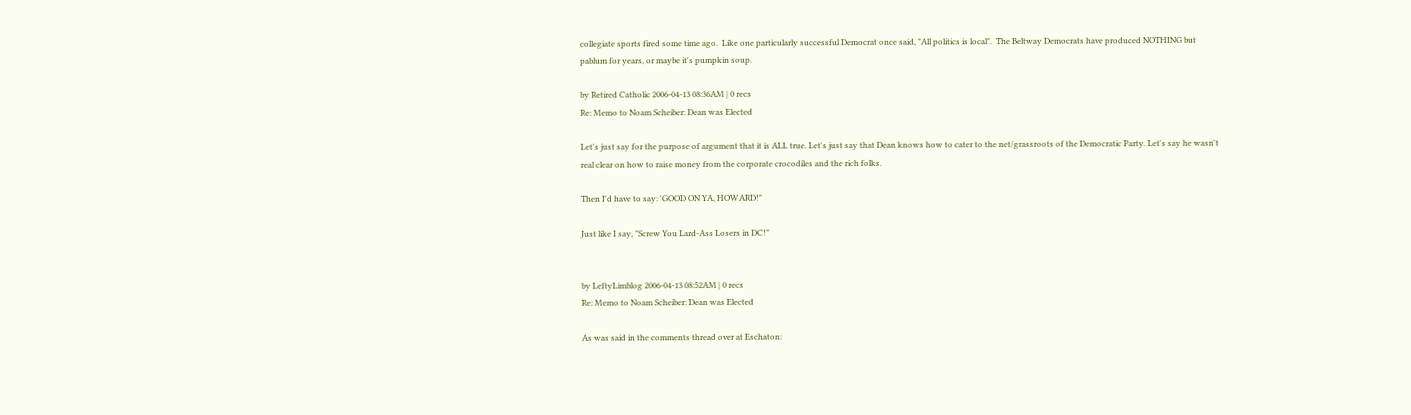collegiate sports fired some time ago.  Like one particularly successful Democrat once said, "All politics is local".  The Beltway Democrats have produced NOTHING but pablum for years, or maybe it's pumpkin soup.

by Retired Catholic 2006-04-13 08:36AM | 0 recs
Re: Memo to Noam Scheiber: Dean was Elected

Let's just say for the purpose of argument that it is ALL true. Let's just say that Dean knows how to cater to the net/grassroots of the Democratic Party. Let's say he wasn't real clear on how to raise money from the corporate crocodiles and the rich folks.

Then I'd have to say: 'GOOD ON YA, HOWARD!"

Just like I say, "Screw You Lard-Ass Losers in DC!"


by LeftyLimblog 2006-04-13 08:52AM | 0 recs
Re: Memo to Noam Scheiber: Dean was Elected

As was said in the comments thread over at Eschaton: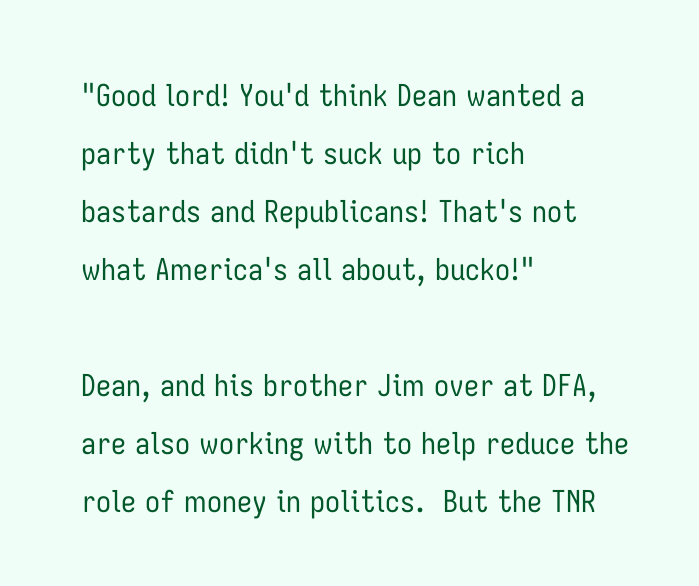"Good lord! You'd think Dean wanted a party that didn't suck up to rich bastards and Republicans! That's not what America's all about, bucko!"

Dean, and his brother Jim over at DFA, are also working with to help reduce the role of money in politics.  But the TNR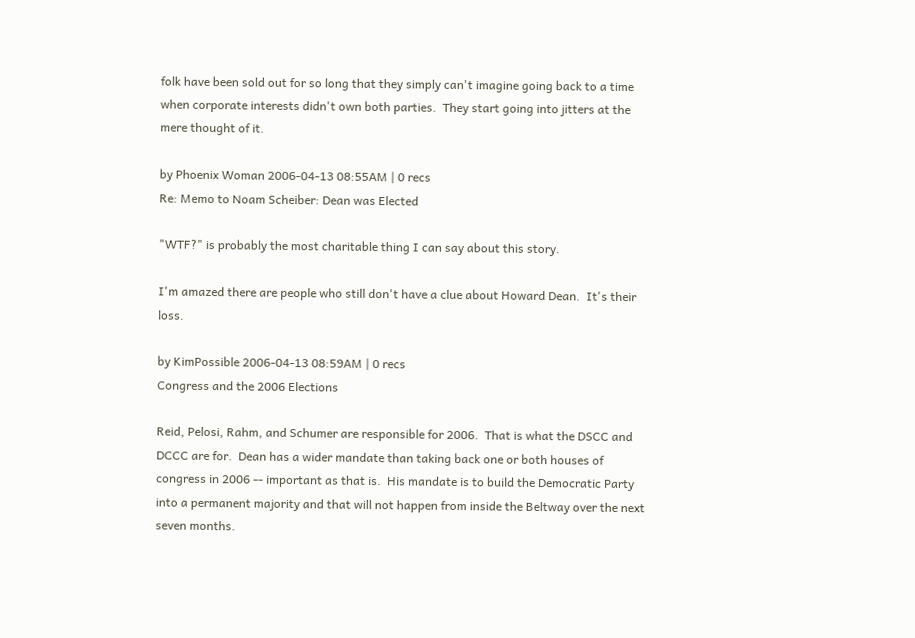folk have been sold out for so long that they simply can't imagine going back to a time when corporate interests didn't own both parties.  They start going into jitters at the mere thought of it.

by Phoenix Woman 2006-04-13 08:55AM | 0 recs
Re: Memo to Noam Scheiber: Dean was Elected

"WTF?" is probably the most charitable thing I can say about this story.

I'm amazed there are people who still don't have a clue about Howard Dean.  It's their loss.

by KimPossible 2006-04-13 08:59AM | 0 recs
Congress and the 2006 Elections

Reid, Pelosi, Rahm, and Schumer are responsible for 2006.  That is what the DSCC and DCCC are for.  Dean has a wider mandate than taking back one or both houses of congress in 2006 -- important as that is.  His mandate is to build the Democratic Party into a permanent majority and that will not happen from inside the Beltway over the next seven months.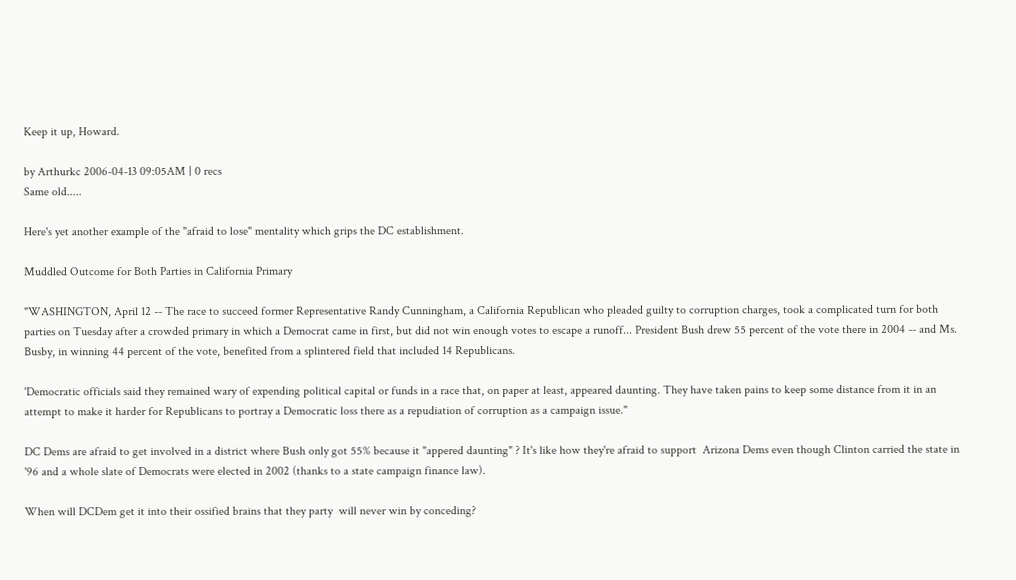Keep it up, Howard.

by Arthurkc 2006-04-13 09:05AM | 0 recs
Same old.....

Here's yet another example of the "afraid to lose" mentality which grips the DC establishment.

Muddled Outcome for Both Parties in California Primary

"WASHINGTON, April 12 -- The race to succeed former Representative Randy Cunningham, a California Republican who pleaded guilty to corruption charges, took a complicated turn for both parties on Tuesday after a crowded primary in which a Democrat came in first, but did not win enough votes to escape a runoff... President Bush drew 55 percent of the vote there in 2004 -- and Ms. Busby, in winning 44 percent of the vote, benefited from a splintered field that included 14 Republicans.

'Democratic officials said they remained wary of expending political capital or funds in a race that, on paper at least, appeared daunting. They have taken pains to keep some distance from it in an attempt to make it harder for Republicans to portray a Democratic loss there as a repudiation of corruption as a campaign issue."

DC Dems are afraid to get involved in a district where Bush only got 55% because it "appered daunting" ? It's like how they're afraid to support  Arizona Dems even though Clinton carried the state in '96 and a whole slate of Democrats were elected in 2002 (thanks to a state campaign finance law).

When will DCDem get it into their ossified brains that they party  will never win by conceding?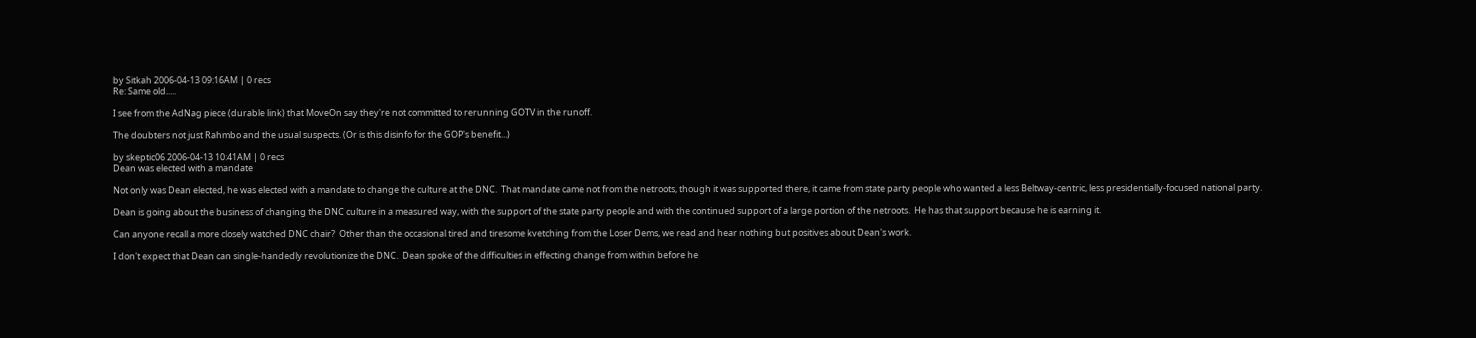by Sitkah 2006-04-13 09:16AM | 0 recs
Re: Same old.....

I see from the AdNag piece (durable link) that MoveOn say they're not committed to rerunning GOTV in the runoff.

The doubters not just Rahmbo and the usual suspects. (Or is this disinfo for the GOP's benefit...)

by skeptic06 2006-04-13 10:41AM | 0 recs
Dean was elected with a mandate

Not only was Dean elected, he was elected with a mandate to change the culture at the DNC.  That mandate came not from the netroots, though it was supported there, it came from state party people who wanted a less Beltway-centric, less presidentially-focused national party.

Dean is going about the business of changing the DNC culture in a measured way, with the support of the state party people and with the continued support of a large portion of the netroots.  He has that support because he is earning it.

Can anyone recall a more closely watched DNC chair?  Other than the occasional tired and tiresome kvetching from the Loser Dems, we read and hear nothing but positives about Dean's work.

I don't expect that Dean can single-handedly revolutionize the DNC.  Dean spoke of the difficulties in effecting change from within before he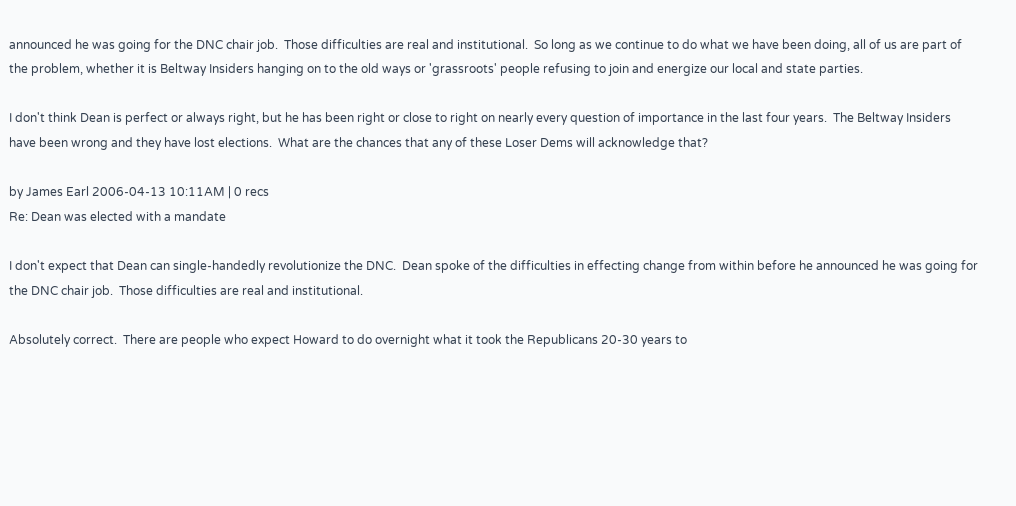announced he was going for the DNC chair job.  Those difficulties are real and institutional.  So long as we continue to do what we have been doing, all of us are part of the problem, whether it is Beltway Insiders hanging on to the old ways or 'grassroots' people refusing to join and energize our local and state parties.

I don't think Dean is perfect or always right, but he has been right or close to right on nearly every question of importance in the last four years.  The Beltway Insiders have been wrong and they have lost elections.  What are the chances that any of these Loser Dems will acknowledge that?

by James Earl 2006-04-13 10:11AM | 0 recs
Re: Dean was elected with a mandate

I don't expect that Dean can single-handedly revolutionize the DNC.  Dean spoke of the difficulties in effecting change from within before he announced he was going for the DNC chair job.  Those difficulties are real and institutional.

Absolutely correct.  There are people who expect Howard to do overnight what it took the Republicans 20-30 years to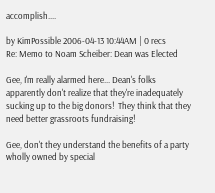accomplish....

by KimPossible 2006-04-13 10:44AM | 0 recs
Re: Memo to Noam Scheiber: Dean was Elected

Gee, I'm really alarmed here... Dean's folks apparently don't realize that they're inadequately sucking up to the big donors!  They think that they need better grassroots fundraising!

Gee, don't they understand the benefits of a party wholly owned by special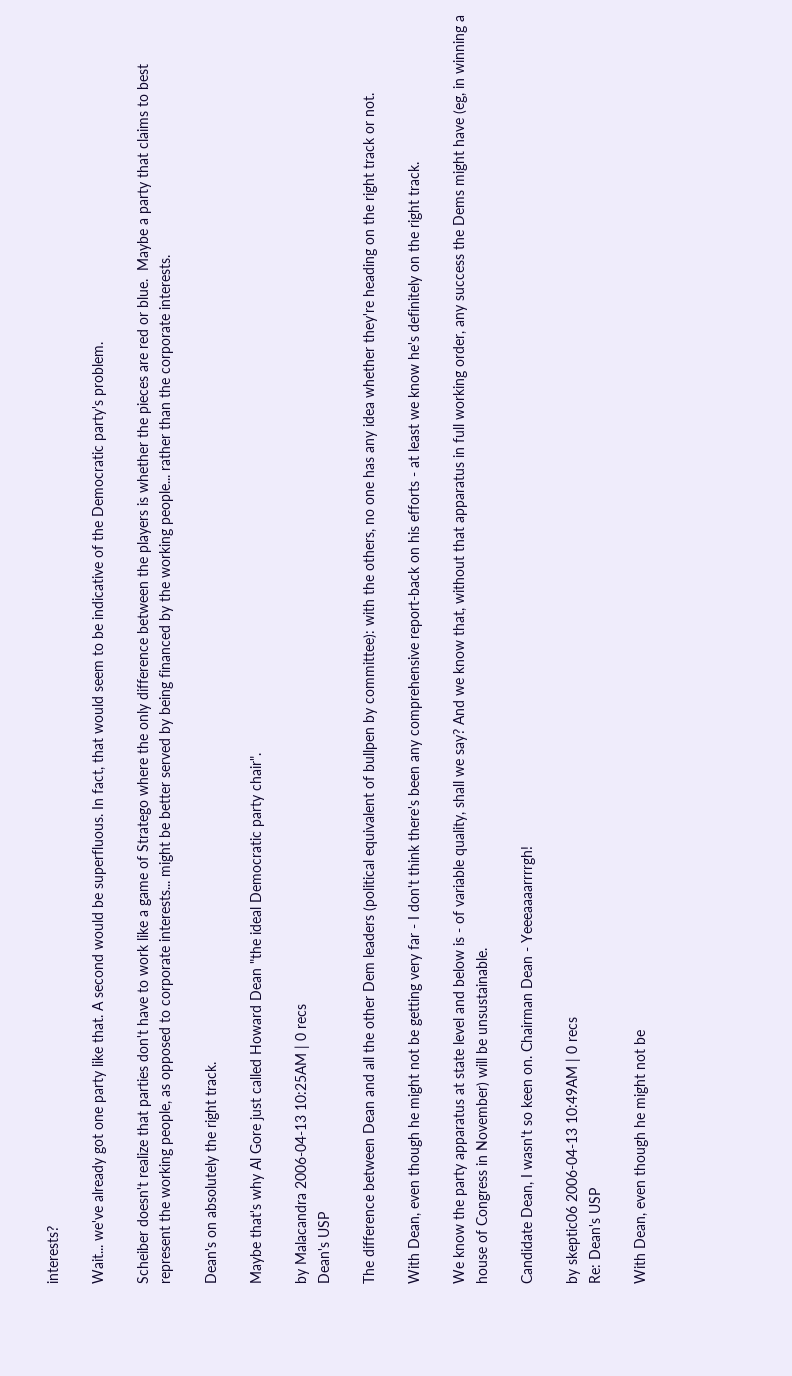interests?

Wait... we've already got one party like that. A second would be superfluous. In fact, that would seem to be indicative of the Democratic party's problem.

Scheiber doesn't realize that parties don't have to work like a game of Stratego where the only difference between the players is whether the pieces are red or blue.  Maybe a party that claims to best represent the working people, as opposed to corporate interests... might be better served by being financed by the working people... rather than the corporate interests.

Dean's on absolutely the right track.

Maybe that's why Al Gore just called Howard Dean "the ideal Democratic party chair".

by Malacandra 2006-04-13 10:25AM | 0 recs
Dean's USP

The difference between Dean and all the other Dem leaders (political equivalent of bullpen by committee): with the others, no one has any idea whether they're heading on the right track or not.

With Dean, even though he might not be getting very far - I don't think there's been any comprehensive report-back on his efforts - at least we know he's definitely on the right track.

We know the party apparatus at state level and below is - of variable quality, shall we say? And we know that, without that apparatus in full working order, any success the Dems might have (eg, in winning a house of Congress in November) will be unsustainable.

Candidate Dean, I wasn't so keen on. Chairman Dean - Yeeeaaaarrrrgh!

by skeptic06 2006-04-13 10:49AM | 0 recs
Re: Dean's USP

With Dean, even though he might not be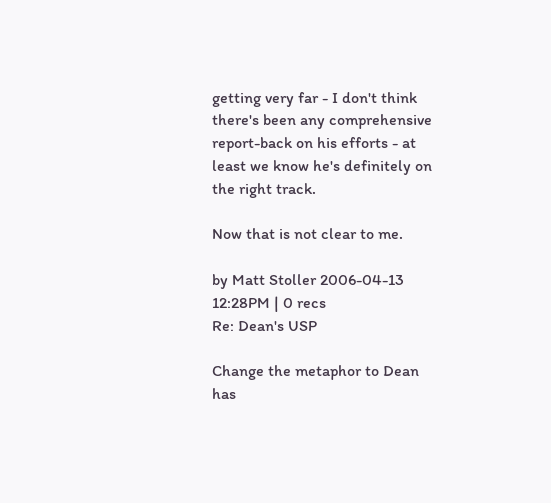getting very far - I don't think there's been any comprehensive report-back on his efforts - at least we know he's definitely on the right track.

Now that is not clear to me.

by Matt Stoller 2006-04-13 12:28PM | 0 recs
Re: Dean's USP

Change the metaphor to Dean has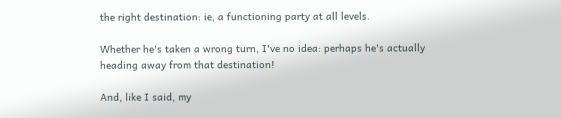the right destination: ie, a functioning party at all levels.

Whether he's taken a wrong turn, I've no idea: perhaps he's actually heading away from that destination!

And, like I said, my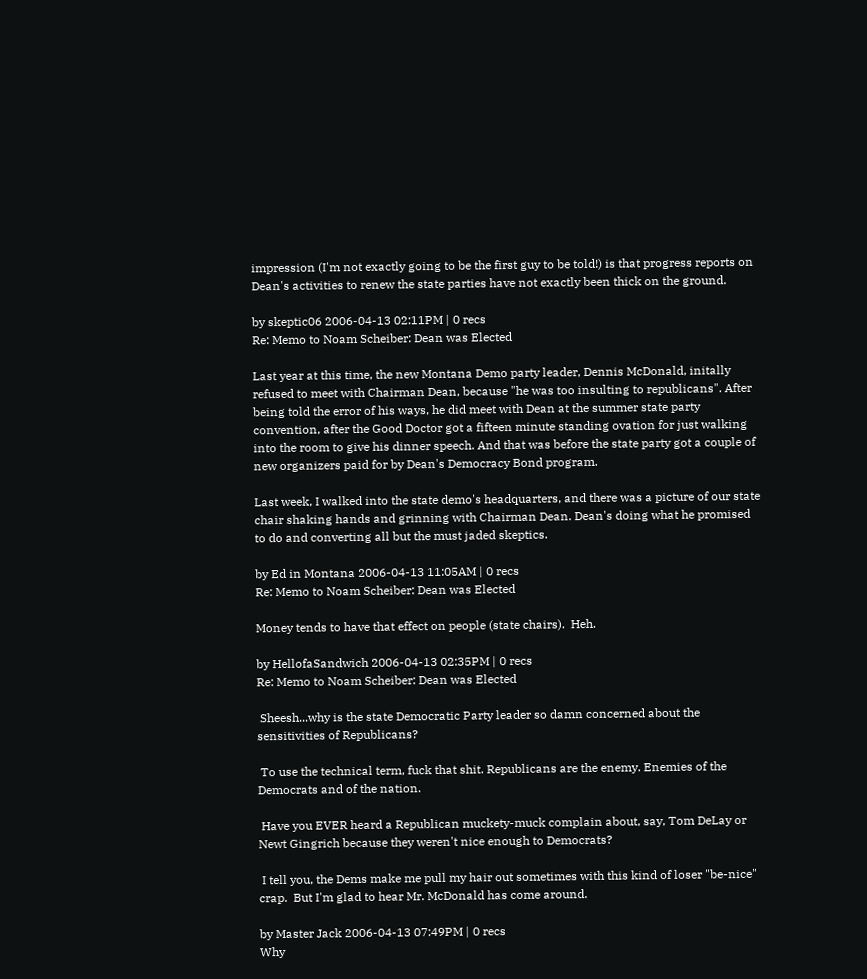impression (I'm not exactly going to be the first guy to be told!) is that progress reports on Dean's activities to renew the state parties have not exactly been thick on the ground.

by skeptic06 2006-04-13 02:11PM | 0 recs
Re: Memo to Noam Scheiber: Dean was Elected

Last year at this time, the new Montana Demo party leader, Dennis McDonald, initally refused to meet with Chairman Dean, because "he was too insulting to republicans". After being told the error of his ways, he did meet with Dean at the summer state party convention, after the Good Doctor got a fifteen minute standing ovation for just walking into the room to give his dinner speech. And that was before the state party got a couple of new organizers paid for by Dean's Democracy Bond program.

Last week, I walked into the state demo's headquarters, and there was a picture of our state chair shaking hands and grinning with Chairman Dean. Dean's doing what he promised to do and converting all but the must jaded skeptics.

by Ed in Montana 2006-04-13 11:05AM | 0 recs
Re: Memo to Noam Scheiber: Dean was Elected

Money tends to have that effect on people (state chairs).  Heh.

by HellofaSandwich 2006-04-13 02:35PM | 0 recs
Re: Memo to Noam Scheiber: Dean was Elected

 Sheesh...why is the state Democratic Party leader so damn concerned about the sensitivities of Republicans?

 To use the technical term, fuck that shit. Republicans are the enemy. Enemies of the Democrats and of the nation.

 Have you EVER heard a Republican muckety-muck complain about, say, Tom DeLay or Newt Gingrich because they weren't nice enough to Democrats?

 I tell you, the Dems make me pull my hair out sometimes with this kind of loser "be-nice" crap.  But I'm glad to hear Mr. McDonald has come around.

by Master Jack 2006-04-13 07:49PM | 0 recs
Why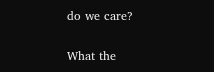do we care?

What the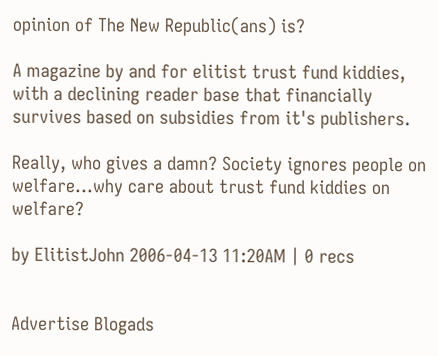opinion of The New Republic(ans) is?

A magazine by and for elitist trust fund kiddies, with a declining reader base that financially survives based on subsidies from it's publishers.

Really, who gives a damn? Society ignores people on welfare...why care about trust fund kiddies on welfare?

by ElitistJohn 2006-04-13 11:20AM | 0 recs


Advertise Blogads